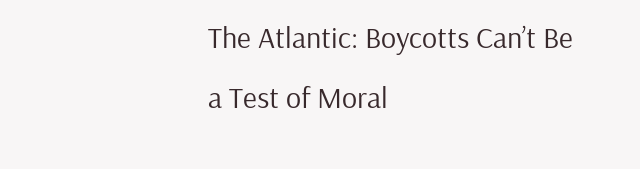The Atlantic: Boycotts Can’t Be a Test of Moral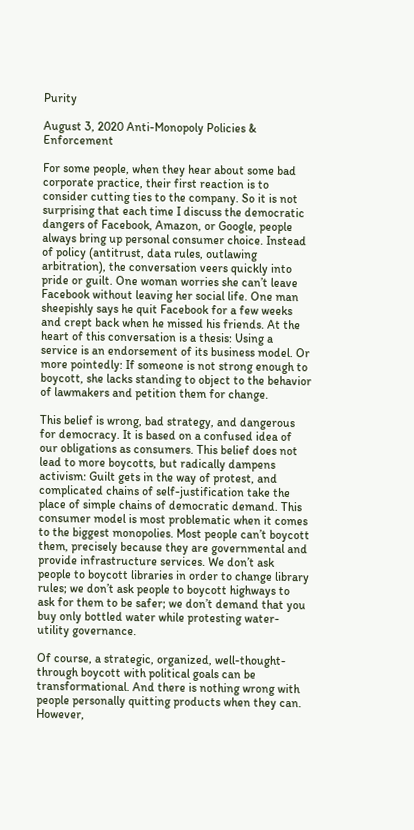Purity

August 3, 2020 Anti-Monopoly Policies & Enforcement

For some people, when they hear about some bad corporate practice, their first reaction is to consider cutting ties to the company. So it is not surprising that each time I discuss the democratic dangers of Facebook, Amazon, or Google, people always bring up personal consumer choice. Instead of policy (antitrust, data rules, outlawing arbitration), the conversation veers quickly into pride or guilt. One woman worries she can’t leave Facebook without leaving her social life. One man sheepishly says he quit Facebook for a few weeks and crept back when he missed his friends. At the heart of this conversation is a thesis: Using a service is an endorsement of its business model. Or more pointedly: If someone is not strong enough to boycott, she lacks standing to object to the behavior of lawmakers and petition them for change.

This belief is wrong, bad strategy, and dangerous for democracy. It is based on a confused idea of our obligations as consumers. This belief does not lead to more boycotts, but radically dampens activism: Guilt gets in the way of protest, and complicated chains of self-justification take the place of simple chains of democratic demand. This consumer model is most problematic when it comes to the biggest monopolies. Most people can’t boycott them, precisely because they are governmental and provide infrastructure services. We don’t ask people to boycott libraries in order to change library rules; we don’t ask people to boycott highways to ask for them to be safer; we don’t demand that you buy only bottled water while protesting water-utility governance.

Of course, a strategic, organized, well-thought-through boycott with political goals can be transformational. And there is nothing wrong with people personally quitting products when they can. However,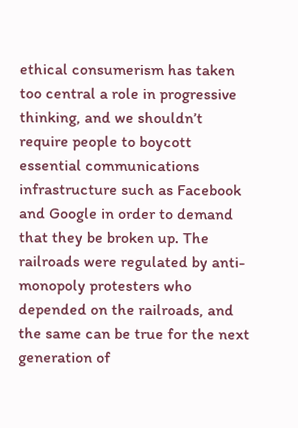ethical consumerism has taken too central a role in progressive thinking, and we shouldn’t require people to boycott essential communications infrastructure such as Facebook and Google in order to demand that they be broken up. The railroads were regulated by anti-monopoly protesters who depended on the railroads, and the same can be true for the next generation of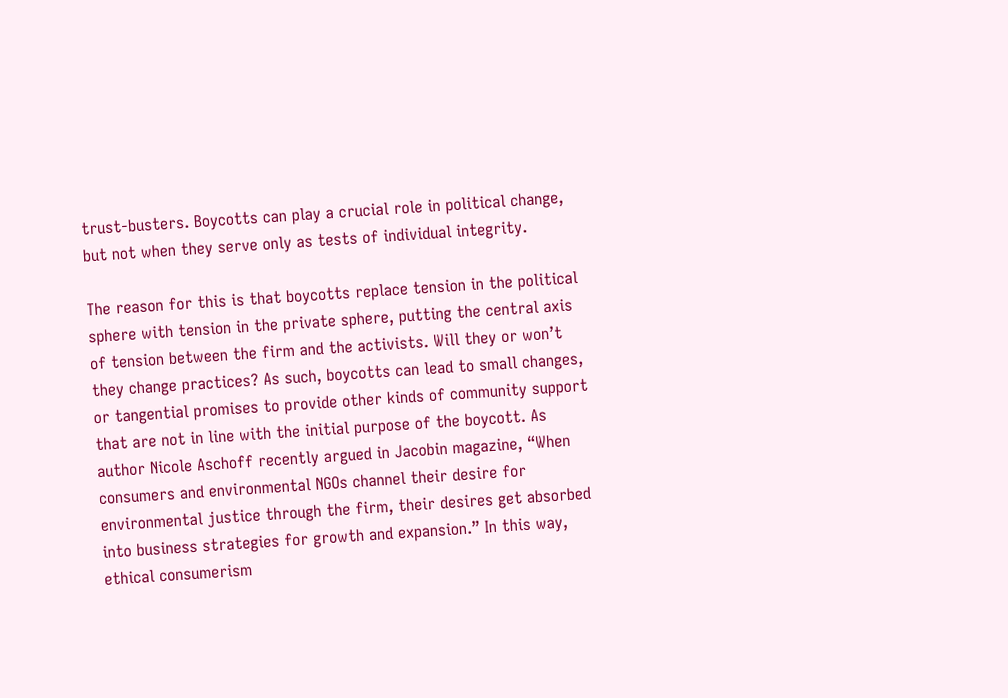trust-busters. Boycotts can play a crucial role in political change, but not when they serve only as tests of individual integrity.

The reason for this is that boycotts replace tension in the political sphere with tension in the private sphere, putting the central axis of tension between the firm and the activists. Will they or won’t they change practices? As such, boycotts can lead to small changes, or tangential promises to provide other kinds of community support that are not in line with the initial purpose of the boycott. As author Nicole Aschoff recently argued in Jacobin magazine, “When consumers and environmental NGOs channel their desire for environmental justice through the firm, their desires get absorbed into business strategies for growth and expansion.” In this way, ethical consumerism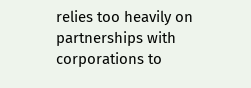relies too heavily on partnerships with corporations to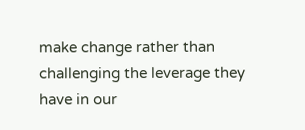make change rather than challenging the leverage they have in our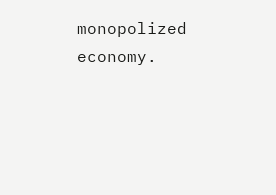monopolized economy.